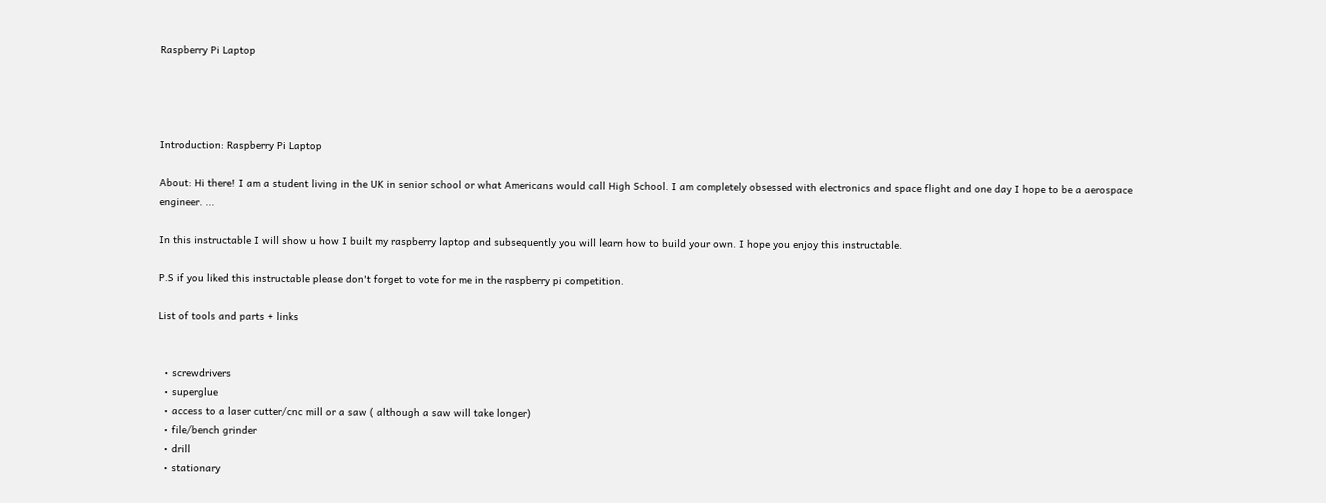Raspberry Pi Laptop




Introduction: Raspberry Pi Laptop

About: Hi there! I am a student living in the UK in senior school or what Americans would call High School. I am completely obsessed with electronics and space flight and one day I hope to be a aerospace engineer. ...

In this instructable I will show u how I built my raspberry laptop and subsequently you will learn how to build your own. I hope you enjoy this instructable.

P.S if you liked this instructable please don't forget to vote for me in the raspberry pi competition.

List of tools and parts + links


  • screwdrivers
  • superglue
  • access to a laser cutter/cnc mill or a saw ( although a saw will take longer)
  • file/bench grinder
  • drill
  • stationary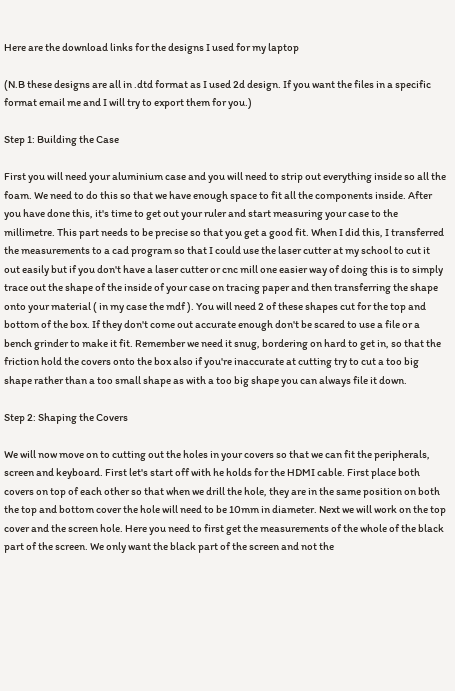Here are the download links for the designs I used for my laptop

(N.B these designs are all in .dtd format as I used 2d design. If you want the files in a specific format email me and I will try to export them for you.)

Step 1: Building the Case

First you will need your aluminium case and you will need to strip out everything inside so all the foam. We need to do this so that we have enough space to fit all the components inside. After you have done this, it's time to get out your ruler and start measuring your case to the millimetre. This part needs to be precise so that you get a good fit. When I did this, I transferred the measurements to a cad program so that I could use the laser cutter at my school to cut it out easily but if you don't have a laser cutter or cnc mill one easier way of doing this is to simply trace out the shape of the inside of your case on tracing paper and then transferring the shape onto your material ( in my case the mdf ). You will need 2 of these shapes cut for the top and bottom of the box. If they don't come out accurate enough don't be scared to use a file or a bench grinder to make it fit. Remember we need it snug, bordering on hard to get in, so that the friction hold the covers onto the box also if you're inaccurate at cutting try to cut a too big shape rather than a too small shape as with a too big shape you can always file it down.

Step 2: Shaping the Covers

We will now move on to cutting out the holes in your covers so that we can fit the peripherals, screen and keyboard. First let's start off with he holds for the HDMI cable. First place both covers on top of each other so that when we drill the hole, they are in the same position on both the top and bottom cover the hole will need to be 10mm in diameter. Next we will work on the top cover and the screen hole. Here you need to first get the measurements of the whole of the black part of the screen. We only want the black part of the screen and not the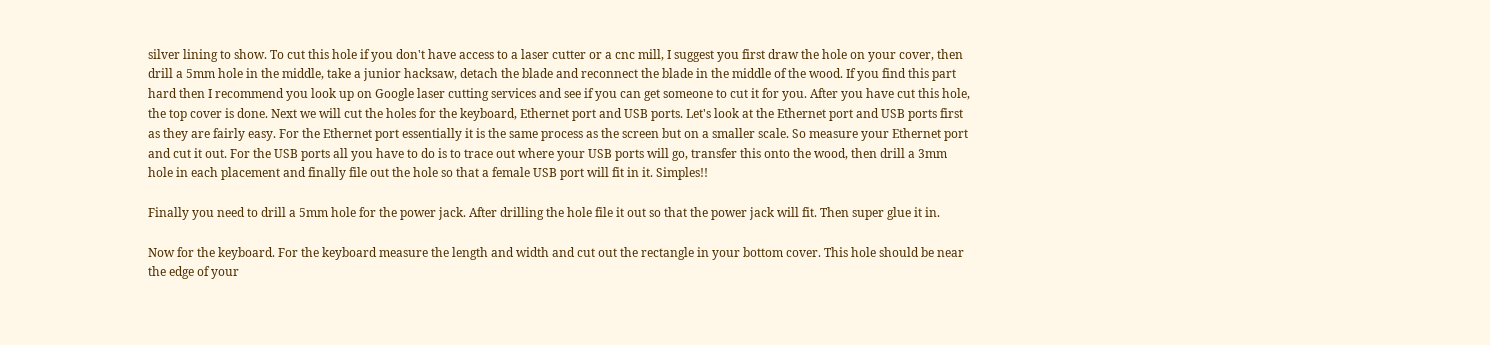silver lining to show. To cut this hole if you don't have access to a laser cutter or a cnc mill, I suggest you first draw the hole on your cover, then drill a 5mm hole in the middle, take a junior hacksaw, detach the blade and reconnect the blade in the middle of the wood. If you find this part hard then I recommend you look up on Google laser cutting services and see if you can get someone to cut it for you. After you have cut this hole, the top cover is done. Next we will cut the holes for the keyboard, Ethernet port and USB ports. Let's look at the Ethernet port and USB ports first as they are fairly easy. For the Ethernet port essentially it is the same process as the screen but on a smaller scale. So measure your Ethernet port and cut it out. For the USB ports all you have to do is to trace out where your USB ports will go, transfer this onto the wood, then drill a 3mm hole in each placement and finally file out the hole so that a female USB port will fit in it. Simples!!

Finally you need to drill a 5mm hole for the power jack. After drilling the hole file it out so that the power jack will fit. Then super glue it in.

Now for the keyboard. For the keyboard measure the length and width and cut out the rectangle in your bottom cover. This hole should be near the edge of your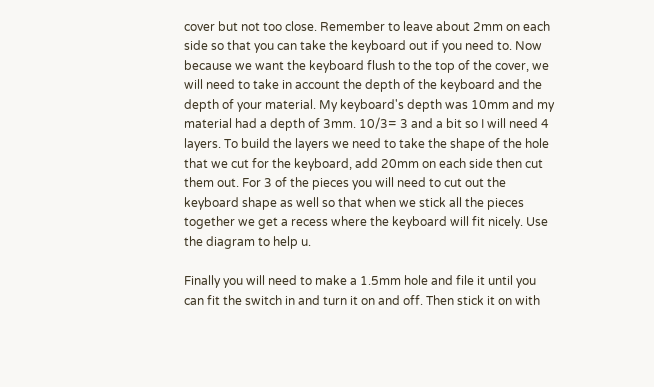cover but not too close. Remember to leave about 2mm on each side so that you can take the keyboard out if you need to. Now because we want the keyboard flush to the top of the cover, we will need to take in account the depth of the keyboard and the depth of your material. My keyboard's depth was 10mm and my material had a depth of 3mm. 10/3= 3 and a bit so I will need 4 layers. To build the layers we need to take the shape of the hole that we cut for the keyboard, add 20mm on each side then cut them out. For 3 of the pieces you will need to cut out the keyboard shape as well so that when we stick all the pieces together we get a recess where the keyboard will fit nicely. Use the diagram to help u.

Finally you will need to make a 1.5mm hole and file it until you can fit the switch in and turn it on and off. Then stick it on with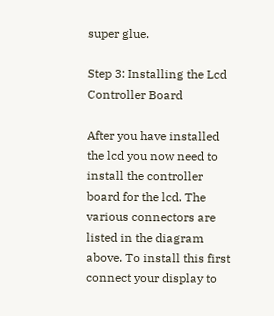super glue.

Step 3: Installing the Lcd Controller Board

After you have installed the lcd you now need to install the controller board for the lcd. The various connectors are listed in the diagram above. To install this first connect your display to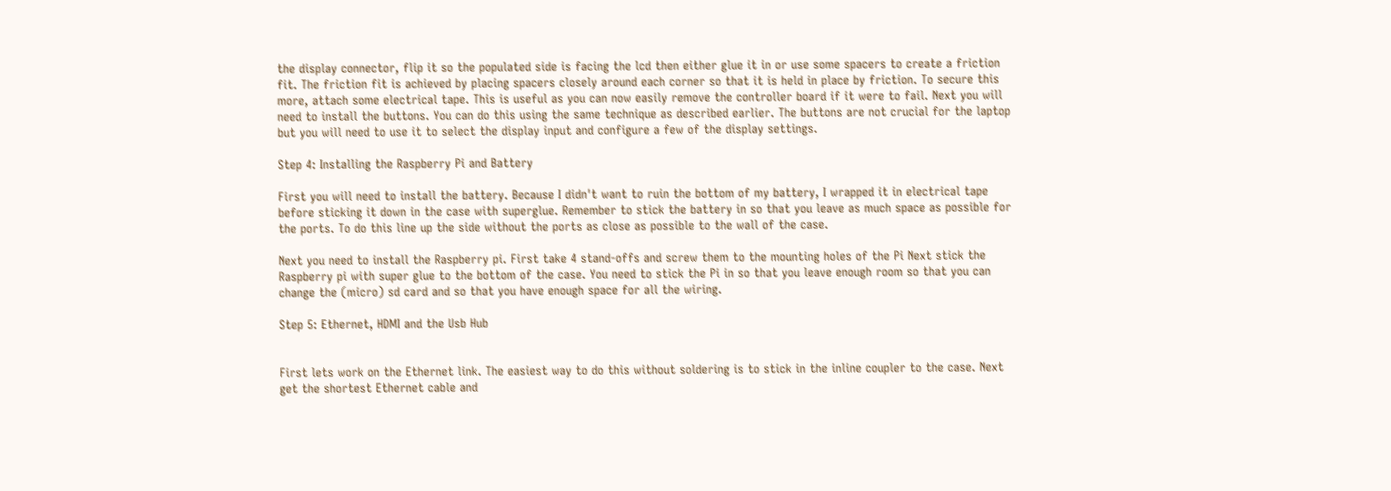the display connector, flip it so the populated side is facing the lcd then either glue it in or use some spacers to create a friction fit. The friction fit is achieved by placing spacers closely around each corner so that it is held in place by friction. To secure this more, attach some electrical tape. This is useful as you can now easily remove the controller board if it were to fail. Next you will need to install the buttons. You can do this using the same technique as described earlier. The buttons are not crucial for the laptop but you will need to use it to select the display input and configure a few of the display settings.

Step 4: Installing the Raspberry Pi and Battery

First you will need to install the battery. Because I didn't want to ruin the bottom of my battery, I wrapped it in electrical tape before sticking it down in the case with superglue. Remember to stick the battery in so that you leave as much space as possible for the ports. To do this line up the side without the ports as close as possible to the wall of the case.

Next you need to install the Raspberry pi. First take 4 stand-offs and screw them to the mounting holes of the Pi Next stick the Raspberry pi with super glue to the bottom of the case. You need to stick the Pi in so that you leave enough room so that you can change the (micro) sd card and so that you have enough space for all the wiring.

Step 5: Ethernet, HDMI and the Usb Hub


First lets work on the Ethernet link. The easiest way to do this without soldering is to stick in the inline coupler to the case. Next get the shortest Ethernet cable and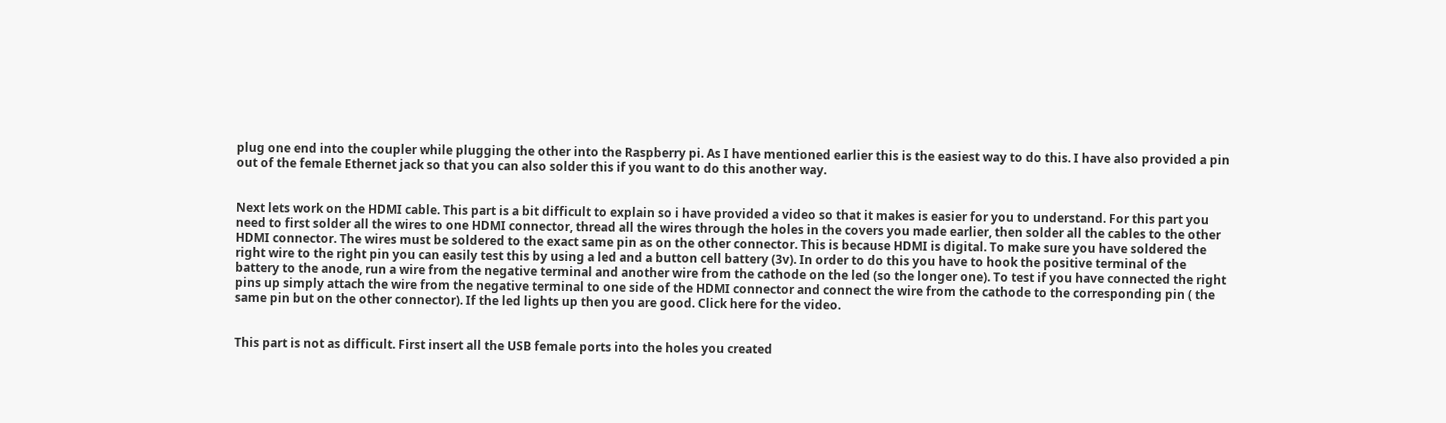plug one end into the coupler while plugging the other into the Raspberry pi. As I have mentioned earlier this is the easiest way to do this. I have also provided a pin out of the female Ethernet jack so that you can also solder this if you want to do this another way.


Next lets work on the HDMI cable. This part is a bit difficult to explain so i have provided a video so that it makes is easier for you to understand. For this part you need to first solder all the wires to one HDMI connector, thread all the wires through the holes in the covers you made earlier, then solder all the cables to the other HDMI connector. The wires must be soldered to the exact same pin as on the other connector. This is because HDMI is digital. To make sure you have soldered the right wire to the right pin you can easily test this by using a led and a button cell battery (3v). In order to do this you have to hook the positive terminal of the battery to the anode, run a wire from the negative terminal and another wire from the cathode on the led (so the longer one). To test if you have connected the right pins up simply attach the wire from the negative terminal to one side of the HDMI connector and connect the wire from the cathode to the corresponding pin ( the same pin but on the other connector). If the led lights up then you are good. Click here for the video.


This part is not as difficult. First insert all the USB female ports into the holes you created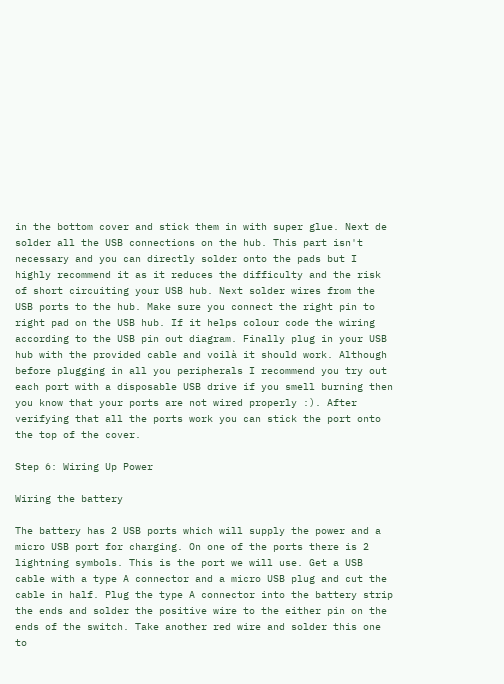in the bottom cover and stick them in with super glue. Next de solder all the USB connections on the hub. This part isn't necessary and you can directly solder onto the pads but I highly recommend it as it reduces the difficulty and the risk of short circuiting your USB hub. Next solder wires from the USB ports to the hub. Make sure you connect the right pin to right pad on the USB hub. If it helps colour code the wiring according to the USB pin out diagram. Finally plug in your USB hub with the provided cable and voilà it should work. Although before plugging in all you peripherals I recommend you try out each port with a disposable USB drive if you smell burning then you know that your ports are not wired properly :). After verifying that all the ports work you can stick the port onto the top of the cover.

Step 6: Wiring Up Power

Wiring the battery

The battery has 2 USB ports which will supply the power and a micro USB port for charging. On one of the ports there is 2 lightning symbols. This is the port we will use. Get a USB cable with a type A connector and a micro USB plug and cut the cable in half. Plug the type A connector into the battery strip the ends and solder the positive wire to the either pin on the ends of the switch. Take another red wire and solder this one to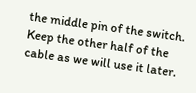the middle pin of the switch. Keep the other half of the cable as we will use it later.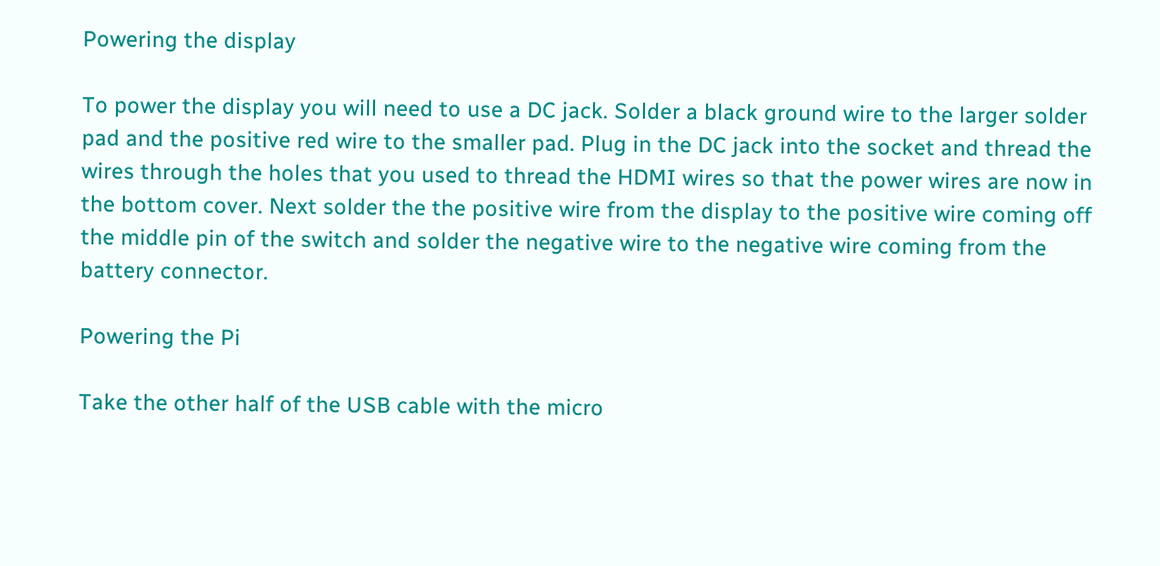Powering the display

To power the display you will need to use a DC jack. Solder a black ground wire to the larger solder pad and the positive red wire to the smaller pad. Plug in the DC jack into the socket and thread the wires through the holes that you used to thread the HDMI wires so that the power wires are now in the bottom cover. Next solder the the positive wire from the display to the positive wire coming off the middle pin of the switch and solder the negative wire to the negative wire coming from the battery connector.

Powering the Pi

Take the other half of the USB cable with the micro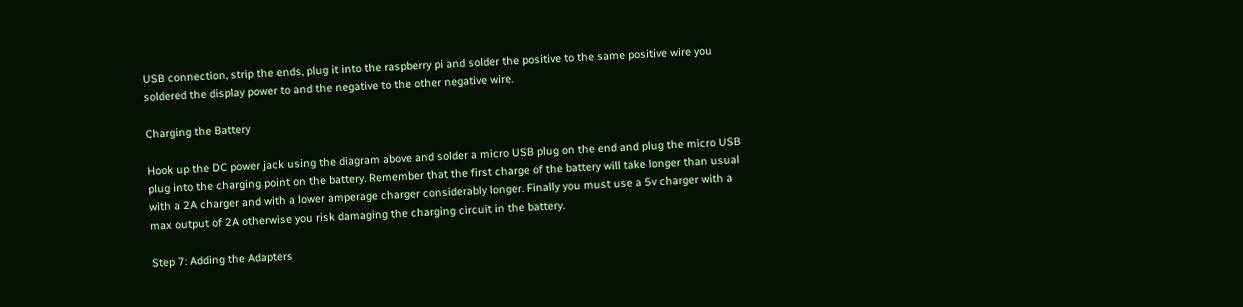USB connection, strip the ends, plug it into the raspberry pi and solder the positive to the same positive wire you soldered the display power to and the negative to the other negative wire.

Charging the Battery

Hook up the DC power jack using the diagram above and solder a micro USB plug on the end and plug the micro USB plug into the charging point on the battery. Remember that the first charge of the battery will take longer than usual with a 2A charger and with a lower amperage charger considerably longer. Finally you must use a 5v charger with a max output of 2A otherwise you risk damaging the charging circuit in the battery.

Step 7: Adding the Adapters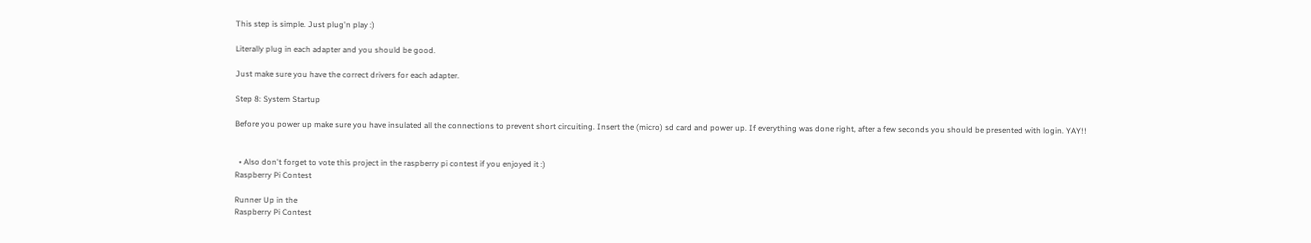This step is simple. Just plug'n play :)

Literally plug in each adapter and you should be good.

Just make sure you have the correct drivers for each adapter.

Step 8: System Startup

Before you power up make sure you have insulated all the connections to prevent short circuiting. Insert the (micro) sd card and power up. If everything was done right, after a few seconds you should be presented with login. YAY!!


  • Also don't forget to vote this project in the raspberry pi contest if you enjoyed it :)
Raspberry Pi Contest

Runner Up in the
Raspberry Pi Contest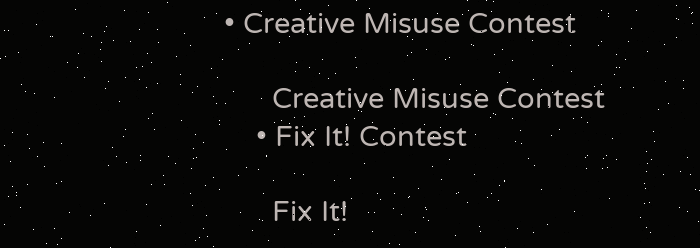• Creative Misuse Contest

      Creative Misuse Contest
    • Fix It! Contest

      Fix It!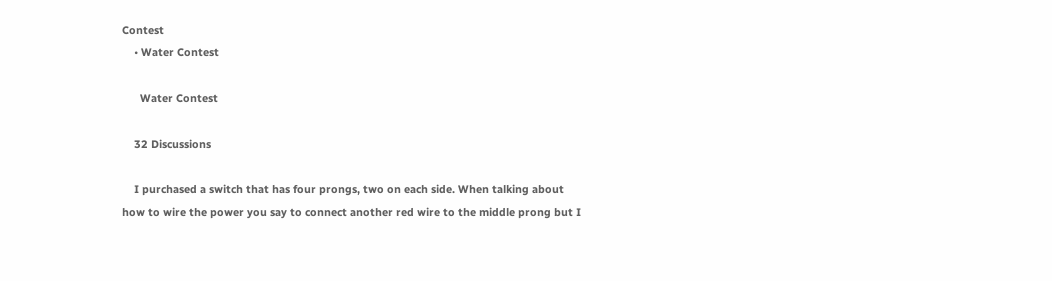Contest
    • Water Contest

      Water Contest

    32 Discussions

    I purchased a switch that has four prongs, two on each side. When talking about how to wire the power you say to connect another red wire to the middle prong but I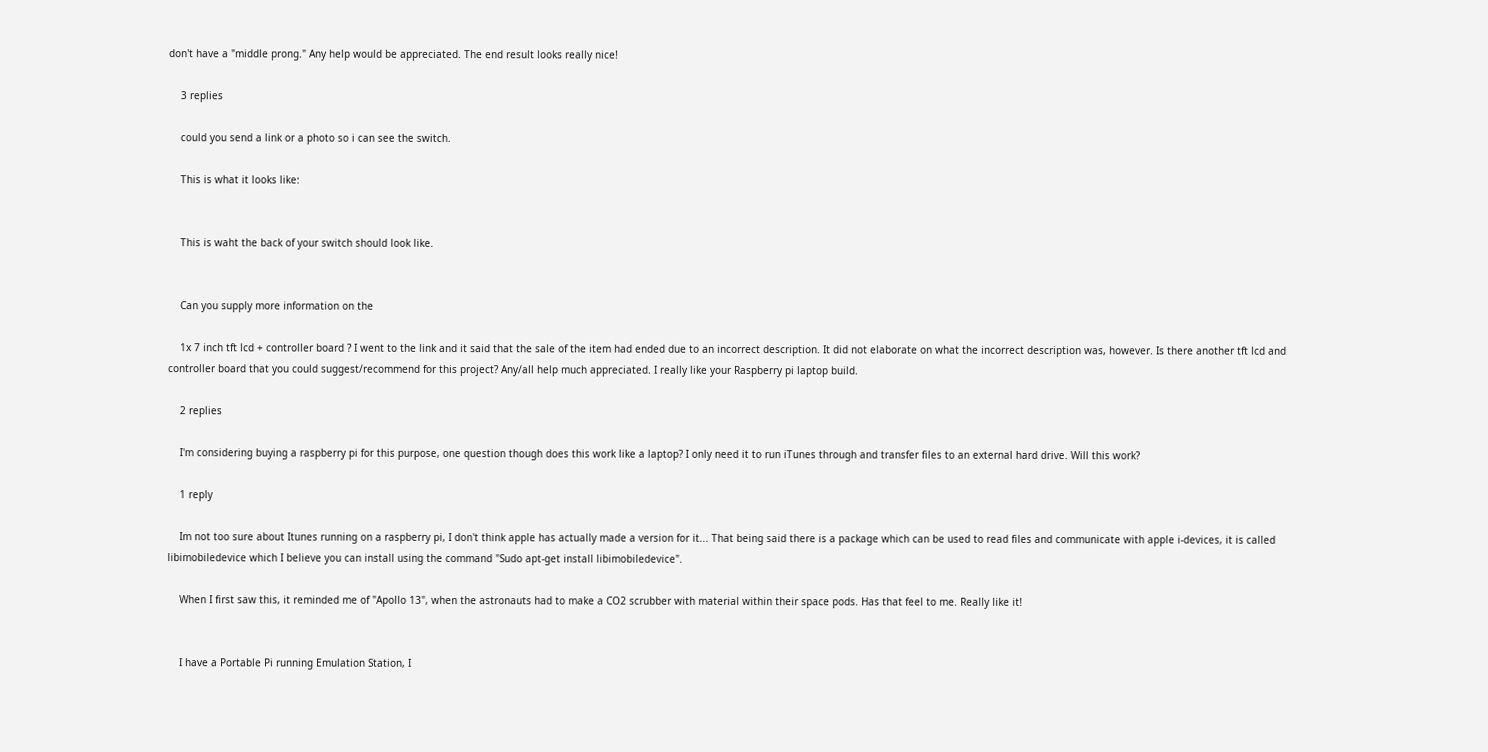don't have a "middle prong." Any help would be appreciated. The end result looks really nice!

    3 replies

    could you send a link or a photo so i can see the switch.

    This is what it looks like:


    This is waht the back of your switch should look like.


    Can you supply more information on the

    1x 7 inch tft lcd + controller board ? I went to the link and it said that the sale of the item had ended due to an incorrect description. It did not elaborate on what the incorrect description was, however. Is there another tft lcd and controller board that you could suggest/recommend for this project? Any/all help much appreciated. I really like your Raspberry pi laptop build.

    2 replies

    I'm considering buying a raspberry pi for this purpose, one question though does this work like a laptop? I only need it to run iTunes through and transfer files to an external hard drive. Will this work?

    1 reply

    Im not too sure about Itunes running on a raspberry pi, I don't think apple has actually made a version for it... That being said there is a package which can be used to read files and communicate with apple i-devices, it is called libimobiledevice which I believe you can install using the command "Sudo apt-get install libimobiledevice".

    When I first saw this, it reminded me of "Apollo 13", when the astronauts had to make a CO2 scrubber with material within their space pods. Has that feel to me. Really like it!


    I have a Portable Pi running Emulation Station, I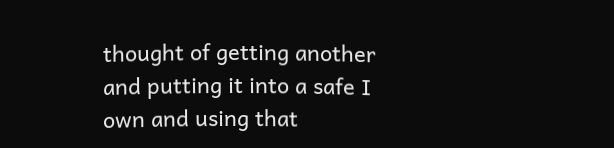thought of getting another and putting it into a safe I own and using that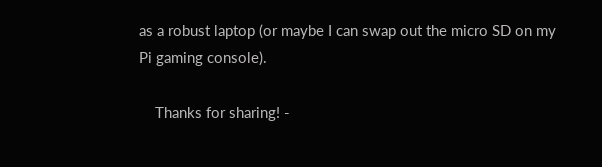as a robust laptop (or maybe I can swap out the micro SD on my Pi gaming console).

    Thanks for sharing! -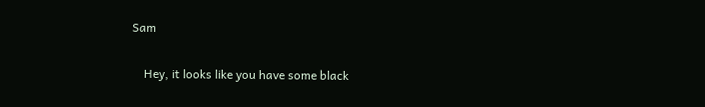Sam

    Hey, it looks like you have some black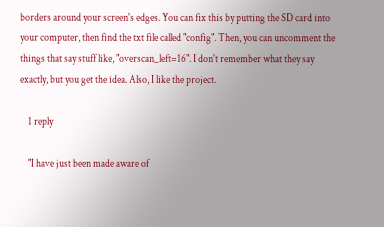borders around your screen's edges. You can fix this by putting the SD card into your computer, then find the txt file called "config". Then, you can uncomment the things that say stuff like, "overscan_left=16". I don't remember what they say exactly, but you get the idea. Also, I like the project.

    1 reply

    "I have just been made aware of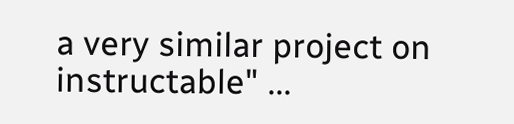a very similar project on instructable" ...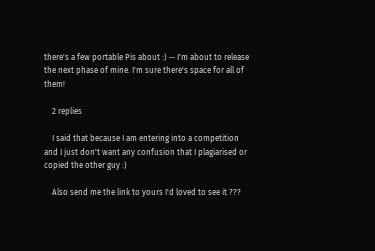there's a few portable Pis about :) -- I'm about to release the next phase of mine. I'm sure there's space for all of them!

    2 replies

    I said that because I am entering into a competition and I just don't want any confusion that I plagiarised or copied the other guy :)

    Also send me the link to yours I'd loved to see it ???